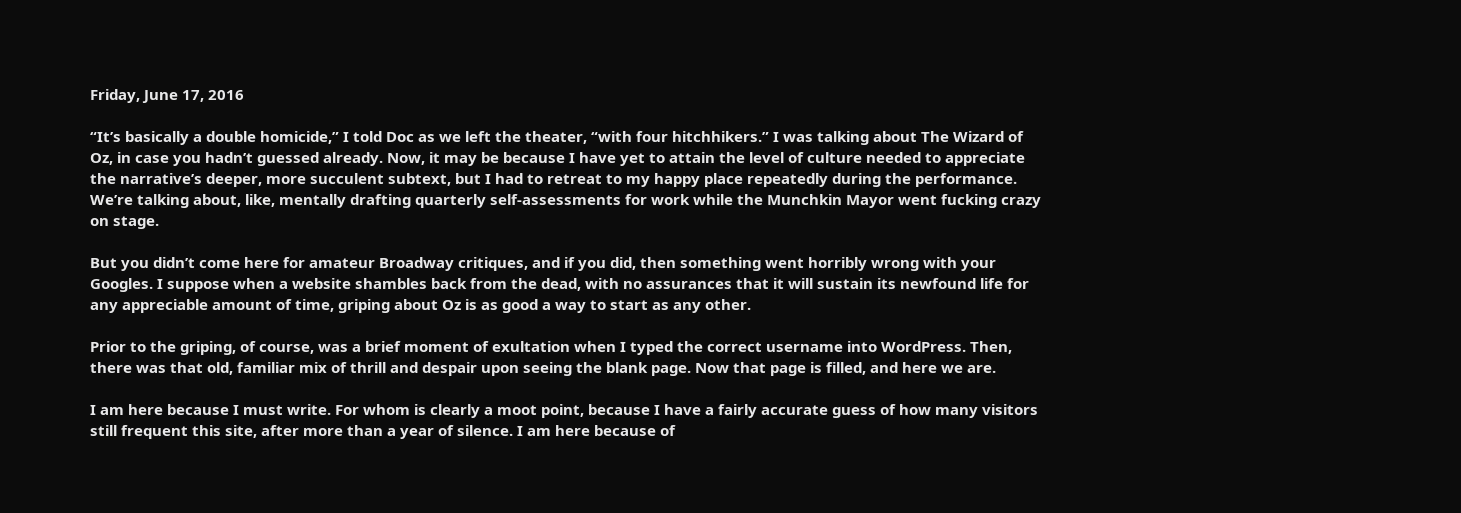Friday, June 17, 2016

“It’s basically a double homicide,” I told Doc as we left the theater, “with four hitchhikers.” I was talking about The Wizard of Oz, in case you hadn’t guessed already. Now, it may be because I have yet to attain the level of culture needed to appreciate the narrative’s deeper, more succulent subtext, but I had to retreat to my happy place repeatedly during the performance. We’re talking about, like, mentally drafting quarterly self-assessments for work while the Munchkin Mayor went fucking crazy on stage.

But you didn’t come here for amateur Broadway critiques, and if you did, then something went horribly wrong with your Googles. I suppose when a website shambles back from the dead, with no assurances that it will sustain its newfound life for any appreciable amount of time, griping about Oz is as good a way to start as any other.

Prior to the griping, of course, was a brief moment of exultation when I typed the correct username into WordPress. Then, there was that old, familiar mix of thrill and despair upon seeing the blank page. Now that page is filled, and here we are.

I am here because I must write. For whom is clearly a moot point, because I have a fairly accurate guess of how many visitors still frequent this site, after more than a year of silence. I am here because of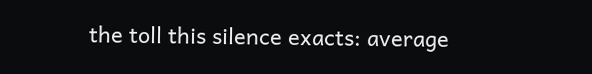the toll this silence exacts: average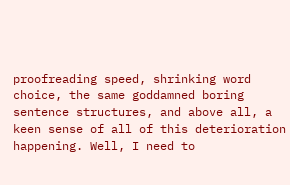proofreading speed, shrinking word choice, the same goddamned boring sentence structures, and above all, a keen sense of all of this deterioration happening. Well, I need to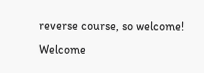reverse course, so welcome! Welcome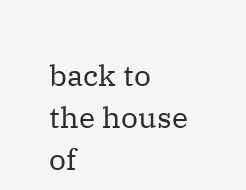back to the house of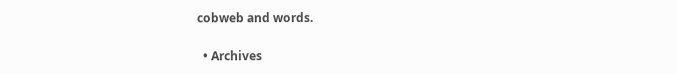cobweb and words.

  • Archives